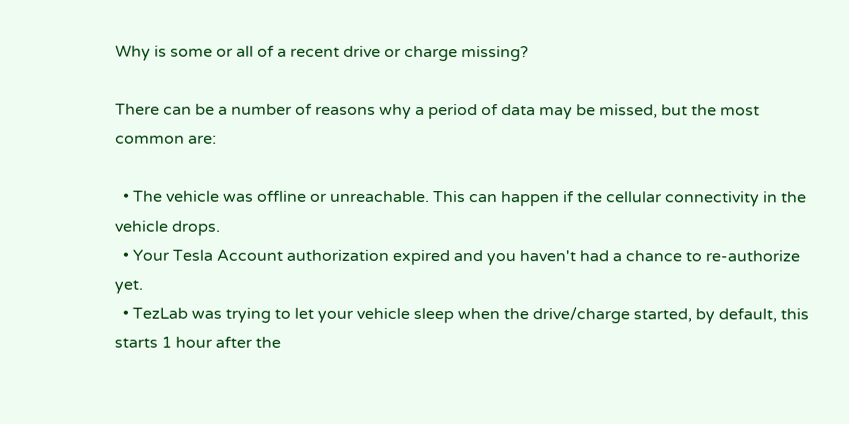Why is some or all of a recent drive or charge missing?

There can be a number of reasons why a period of data may be missed, but the most common are:

  • The vehicle was offline or unreachable. This can happen if the cellular connectivity in the vehicle drops.
  • Your Tesla Account authorization expired and you haven't had a chance to re-authorize yet.
  • TezLab was trying to let your vehicle sleep when the drive/charge started, by default, this starts 1 hour after the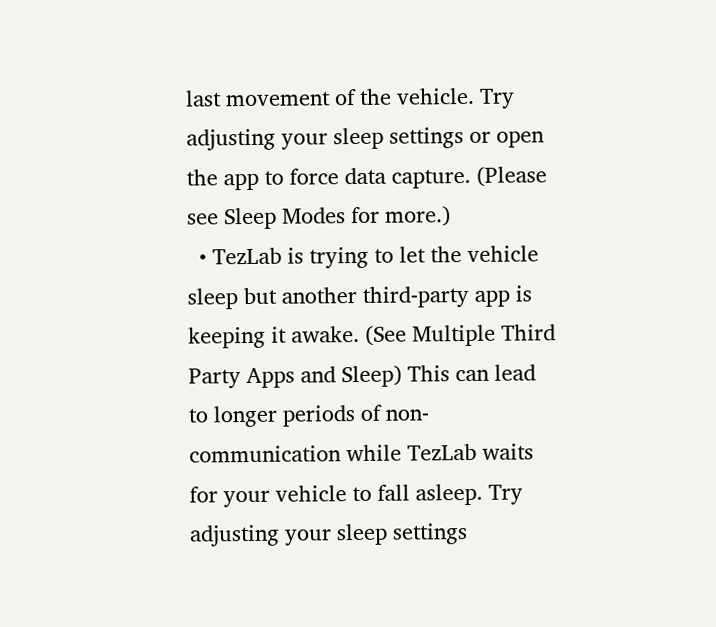last movement of the vehicle. Try adjusting your sleep settings or open the app to force data capture. (Please see Sleep Modes for more.)
  • TezLab is trying to let the vehicle sleep but another third-party app is keeping it awake. (See Multiple Third Party Apps and Sleep) This can lead to longer periods of non-communication while TezLab waits for your vehicle to fall asleep. Try adjusting your sleep settings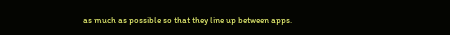as much as possible so that they line up between apps.